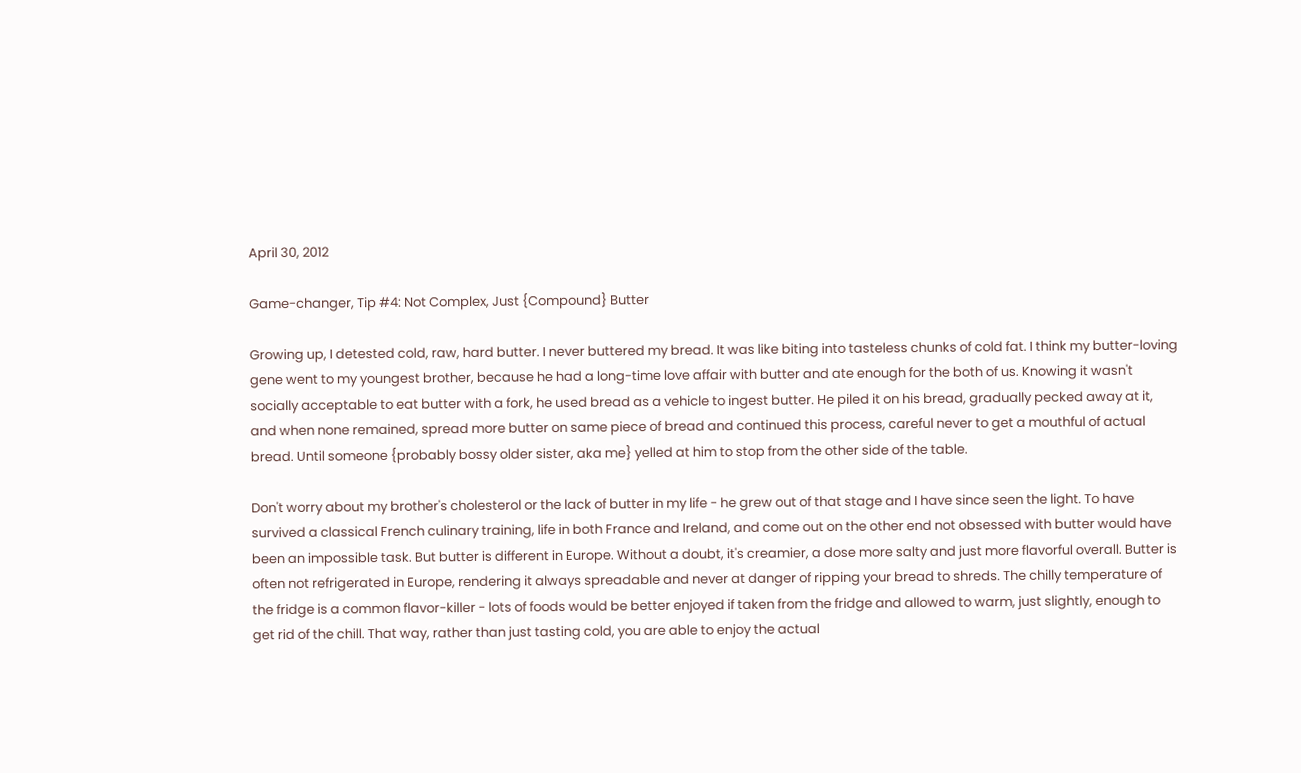April 30, 2012

Game-changer, Tip #4: Not Complex, Just {Compound} Butter

Growing up, I detested cold, raw, hard butter. I never buttered my bread. It was like biting into tasteless chunks of cold fat. I think my butter-loving gene went to my youngest brother, because he had a long-time love affair with butter and ate enough for the both of us. Knowing it wasn't socially acceptable to eat butter with a fork, he used bread as a vehicle to ingest butter. He piled it on his bread, gradually pecked away at it, and when none remained, spread more butter on same piece of bread and continued this process, careful never to get a mouthful of actual bread. Until someone {probably bossy older sister, aka me} yelled at him to stop from the other side of the table.

Don't worry about my brother's cholesterol or the lack of butter in my life - he grew out of that stage and I have since seen the light. To have survived a classical French culinary training, life in both France and Ireland, and come out on the other end not obsessed with butter would have been an impossible task. But butter is different in Europe. Without a doubt, it's creamier, a dose more salty and just more flavorful overall. Butter is often not refrigerated in Europe, rendering it always spreadable and never at danger of ripping your bread to shreds. The chilly temperature of the fridge is a common flavor-killer - lots of foods would be better enjoyed if taken from the fridge and allowed to warm, just slightly, enough to get rid of the chill. That way, rather than just tasting cold, you are able to enjoy the actual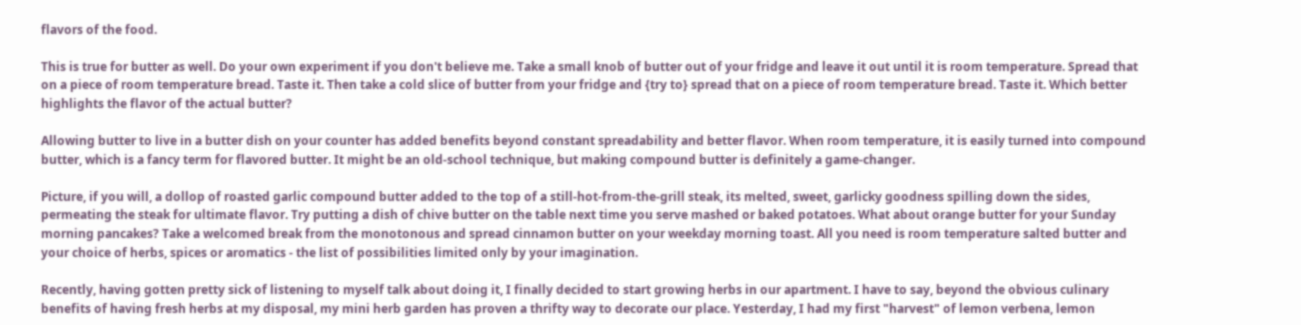flavors of the food.

This is true for butter as well. Do your own experiment if you don't believe me. Take a small knob of butter out of your fridge and leave it out until it is room temperature. Spread that on a piece of room temperature bread. Taste it. Then take a cold slice of butter from your fridge and {try to} spread that on a piece of room temperature bread. Taste it. Which better highlights the flavor of the actual butter?

Allowing butter to live in a butter dish on your counter has added benefits beyond constant spreadability and better flavor. When room temperature, it is easily turned into compound butter, which is a fancy term for flavored butter. It might be an old-school technique, but making compound butter is definitely a game-changer.

Picture, if you will, a dollop of roasted garlic compound butter added to the top of a still-hot-from-the-grill steak, its melted, sweet, garlicky goodness spilling down the sides, permeating the steak for ultimate flavor. Try putting a dish of chive butter on the table next time you serve mashed or baked potatoes. What about orange butter for your Sunday morning pancakes? Take a welcomed break from the monotonous and spread cinnamon butter on your weekday morning toast. All you need is room temperature salted butter and your choice of herbs, spices or aromatics - the list of possibilities limited only by your imagination.

Recently, having gotten pretty sick of listening to myself talk about doing it, I finally decided to start growing herbs in our apartment. I have to say, beyond the obvious culinary benefits of having fresh herbs at my disposal, my mini herb garden has proven a thrifty way to decorate our place. Yesterday, I had my first "harvest" of lemon verbena, lemon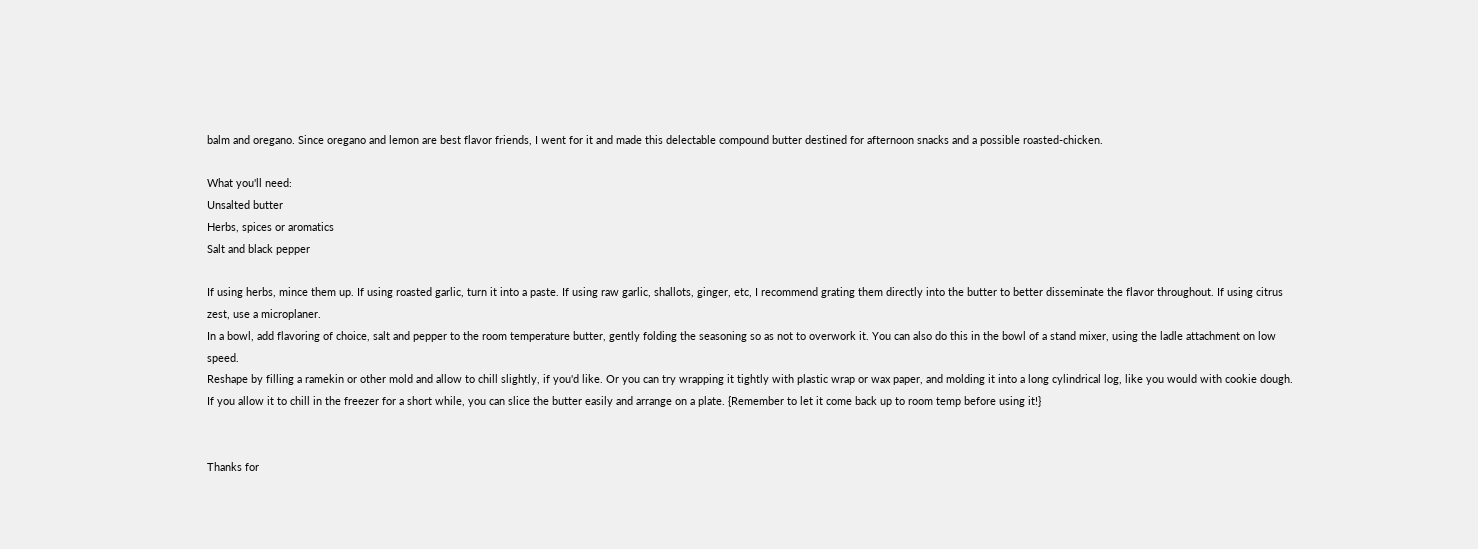balm and oregano. Since oregano and lemon are best flavor friends, I went for it and made this delectable compound butter destined for afternoon snacks and a possible roasted-chicken.

What you'll need:
Unsalted butter
Herbs, spices or aromatics
Salt and black pepper

If using herbs, mince them up. If using roasted garlic, turn it into a paste. If using raw garlic, shallots, ginger, etc, I recommend grating them directly into the butter to better disseminate the flavor throughout. If using citrus zest, use a microplaner.
In a bowl, add flavoring of choice, salt and pepper to the room temperature butter, gently folding the seasoning so as not to overwork it. You can also do this in the bowl of a stand mixer, using the ladle attachment on low speed.
Reshape by filling a ramekin or other mold and allow to chill slightly, if you'd like. Or you can try wrapping it tightly with plastic wrap or wax paper, and molding it into a long cylindrical log, like you would with cookie dough. If you allow it to chill in the freezer for a short while, you can slice the butter easily and arrange on a plate. {Remember to let it come back up to room temp before using it!}


Thanks for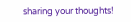sharing your thoughts!